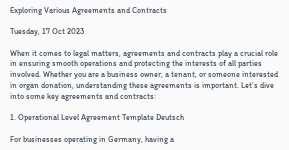Exploring Various Agreements and Contracts

Tuesday, 17 Oct 2023

When it comes to legal matters, agreements and contracts play a crucial role in ensuring smooth operations and protecting the interests of all parties involved. Whether you are a business owner, a tenant, or someone interested in organ donation, understanding these agreements is important. Let’s dive into some key agreements and contracts:

1. Operational Level Agreement Template Deutsch

For businesses operating in Germany, having a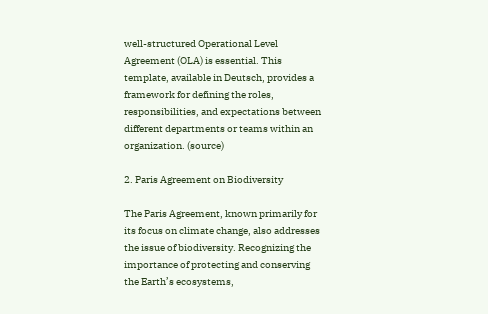well-structured Operational Level Agreement (OLA) is essential. This template, available in Deutsch, provides a framework for defining the roles, responsibilities, and expectations between different departments or teams within an organization. (source)

2. Paris Agreement on Biodiversity

The Paris Agreement, known primarily for its focus on climate change, also addresses the issue of biodiversity. Recognizing the importance of protecting and conserving the Earth’s ecosystems,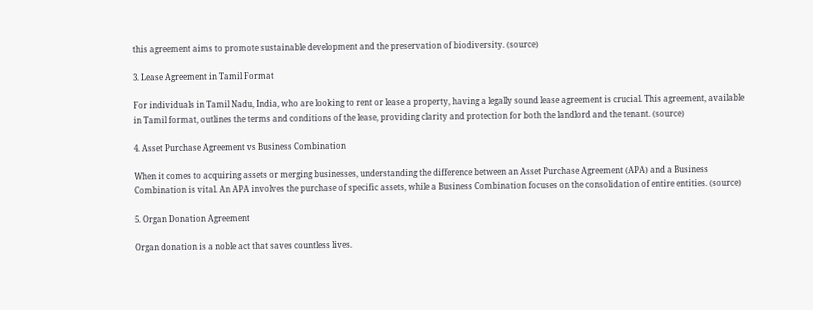this agreement aims to promote sustainable development and the preservation of biodiversity. (source)

3. Lease Agreement in Tamil Format

For individuals in Tamil Nadu, India, who are looking to rent or lease a property, having a legally sound lease agreement is crucial. This agreement, available in Tamil format, outlines the terms and conditions of the lease, providing clarity and protection for both the landlord and the tenant. (source)

4. Asset Purchase Agreement vs Business Combination

When it comes to acquiring assets or merging businesses, understanding the difference between an Asset Purchase Agreement (APA) and a Business Combination is vital. An APA involves the purchase of specific assets, while a Business Combination focuses on the consolidation of entire entities. (source)

5. Organ Donation Agreement

Organ donation is a noble act that saves countless lives.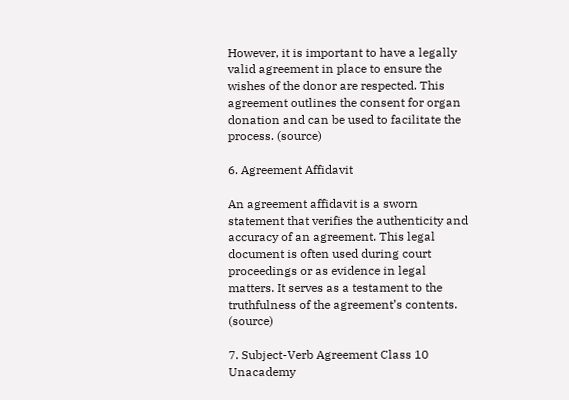However, it is important to have a legally valid agreement in place to ensure the wishes of the donor are respected. This agreement outlines the consent for organ donation and can be used to facilitate the process. (source)

6. Agreement Affidavit

An agreement affidavit is a sworn statement that verifies the authenticity and accuracy of an agreement. This legal document is often used during court proceedings or as evidence in legal matters. It serves as a testament to the truthfulness of the agreement’s contents. (source)

7. Subject-Verb Agreement Class 10 Unacademy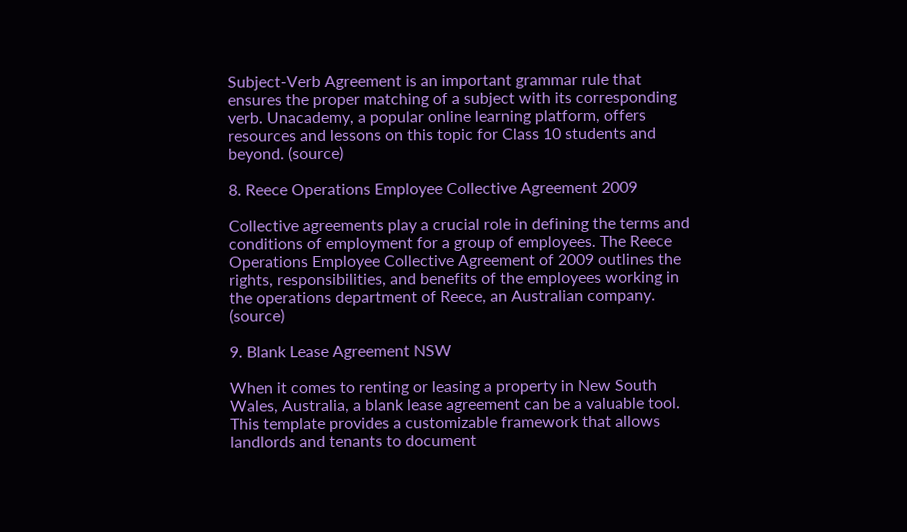Subject-Verb Agreement is an important grammar rule that ensures the proper matching of a subject with its corresponding verb. Unacademy, a popular online learning platform, offers resources and lessons on this topic for Class 10 students and beyond. (source)

8. Reece Operations Employee Collective Agreement 2009

Collective agreements play a crucial role in defining the terms and conditions of employment for a group of employees. The Reece Operations Employee Collective Agreement of 2009 outlines the rights, responsibilities, and benefits of the employees working in the operations department of Reece, an Australian company. (source)

9. Blank Lease Agreement NSW

When it comes to renting or leasing a property in New South Wales, Australia, a blank lease agreement can be a valuable tool. This template provides a customizable framework that allows landlords and tenants to document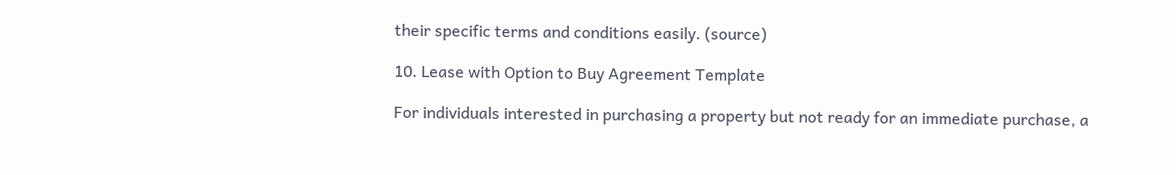their specific terms and conditions easily. (source)

10. Lease with Option to Buy Agreement Template

For individuals interested in purchasing a property but not ready for an immediate purchase, a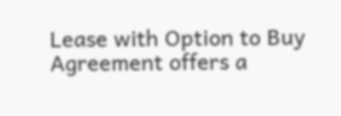Lease with Option to Buy Agreement offers a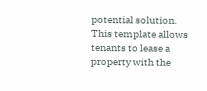potential solution. This template allows tenants to lease a property with the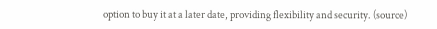option to buy it at a later date, providing flexibility and security. (source)